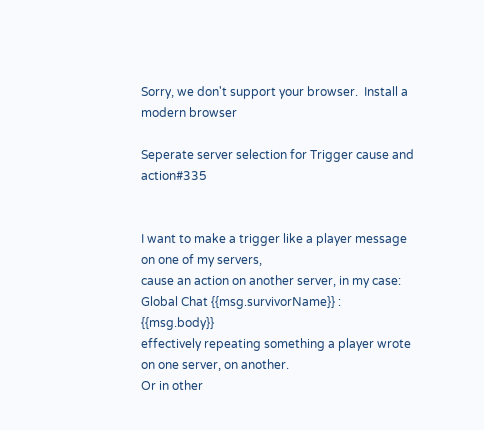Sorry, we don't support your browser.  Install a modern browser

Seperate server selection for Trigger cause and action#335


I want to make a trigger like a player message on one of my servers,
cause an action on another server, in my case:
Global Chat {{msg.survivorName}} : {{msg.body}}
effectively repeating something a player wrote on one server, on another.
Or in other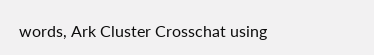words, Ark Cluster Crosschat using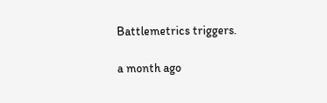Battlemetrics triggers.

a month ago